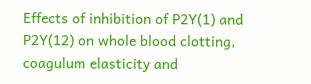Effects of inhibition of P2Y(1) and P2Y(12) on whole blood clotting, coagulum elasticity and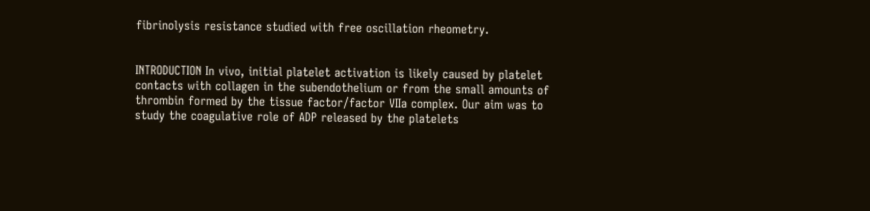fibrinolysis resistance studied with free oscillation rheometry.


INTRODUCTION In vivo, initial platelet activation is likely caused by platelet contacts with collagen in the subendothelium or from the small amounts of thrombin formed by the tissue factor/factor VIIa complex. Our aim was to study the coagulative role of ADP released by the platelets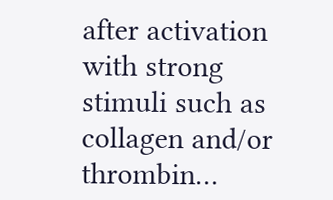after activation with strong stimuli such as collagen and/or thrombin…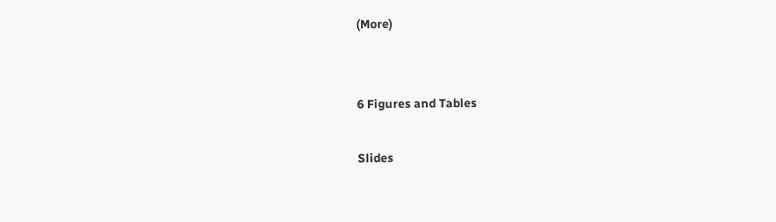(More)


6 Figures and Tables

Slides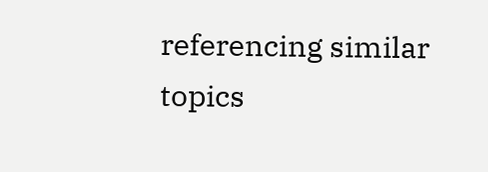referencing similar topics